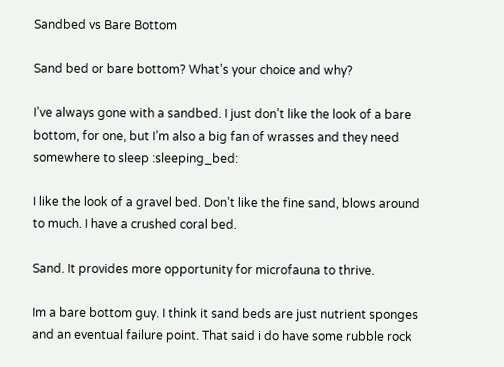Sandbed vs Bare Bottom

Sand bed or bare bottom? What’s your choice and why?

I’ve always gone with a sandbed. I just don’t like the look of a bare bottom, for one, but I’m also a big fan of wrasses and they need somewhere to sleep :sleeping_bed:

I like the look of a gravel bed. Don’t like the fine sand, blows around to much. I have a crushed coral bed.

Sand. It provides more opportunity for microfauna to thrive.

Im a bare bottom guy. I think it sand beds are just nutrient sponges and an eventual failure point. That said i do have some rubble rock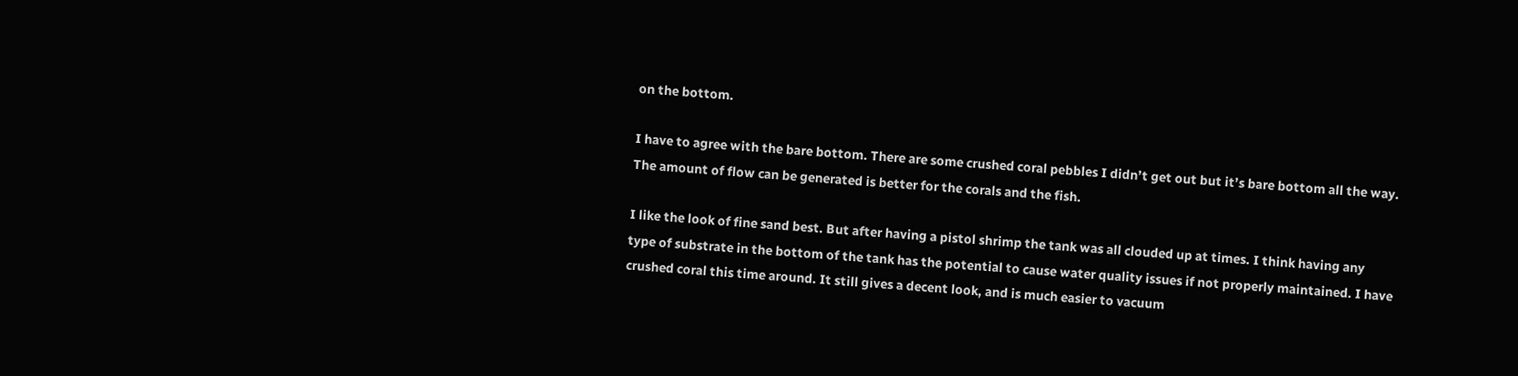on the bottom.

I have to agree with the bare bottom. There are some crushed coral pebbles I didn’t get out but it’s bare bottom all the way. The amount of flow can be generated is better for the corals and the fish.

I like the look of fine sand best. But after having a pistol shrimp the tank was all clouded up at times. I think having any type of substrate in the bottom of the tank has the potential to cause water quality issues if not properly maintained. I have crushed coral this time around. It still gives a decent look, and is much easier to vacuum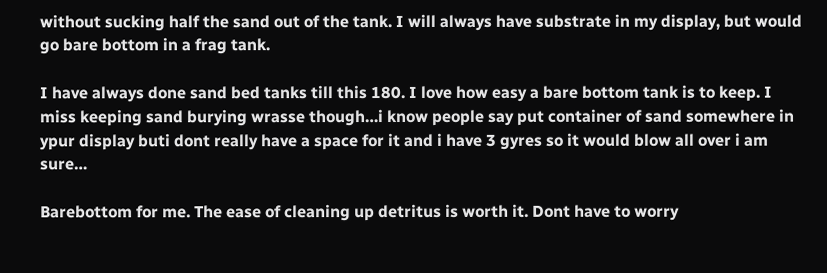without sucking half the sand out of the tank. I will always have substrate in my display, but would go bare bottom in a frag tank.

I have always done sand bed tanks till this 180. I love how easy a bare bottom tank is to keep. I miss keeping sand burying wrasse though…i know people say put container of sand somewhere in ypur display buti dont really have a space for it and i have 3 gyres so it would blow all over i am sure…

Barebottom for me. The ease of cleaning up detritus is worth it. Dont have to worry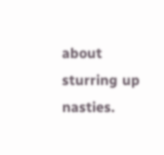about sturring up nasties.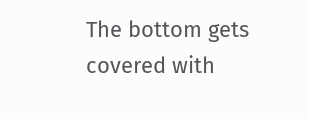The bottom gets covered with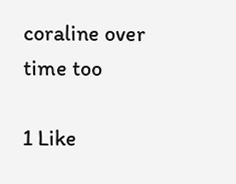coraline over time too

1 Like